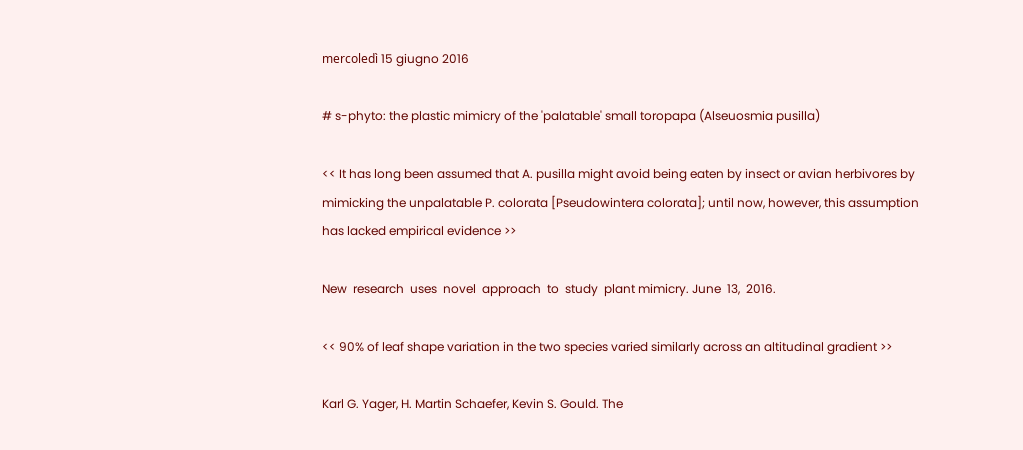mercoledì 15 giugno 2016

# s-phyto: the plastic mimicry of the 'palatable' small toropapa (Alseuosmia pusilla)

<< It has long been assumed that A. pusilla might avoid being eaten by insect or avian herbivores by mimicking the unpalatable P. colorata [Pseudowintera colorata]; until now, however, this assumption has lacked empirical evidence >>

New  research  uses  novel  approach  to  study  plant mimicry. June  13,  2016.

<< 90% of leaf shape variation in the two species varied similarly across an altitudinal gradient >>

Karl G. Yager, H. Martin Schaefer, Kevin S. Gould. The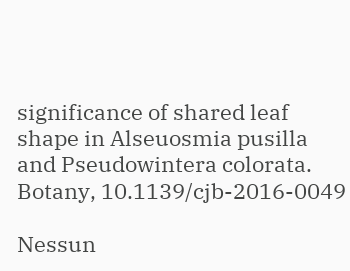significance of shared leaf shape in Alseuosmia pusilla and Pseudowintera colorata. Botany, 10.1139/cjb-2016-0049

Nessun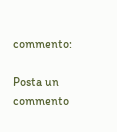commento:

Posta un commento